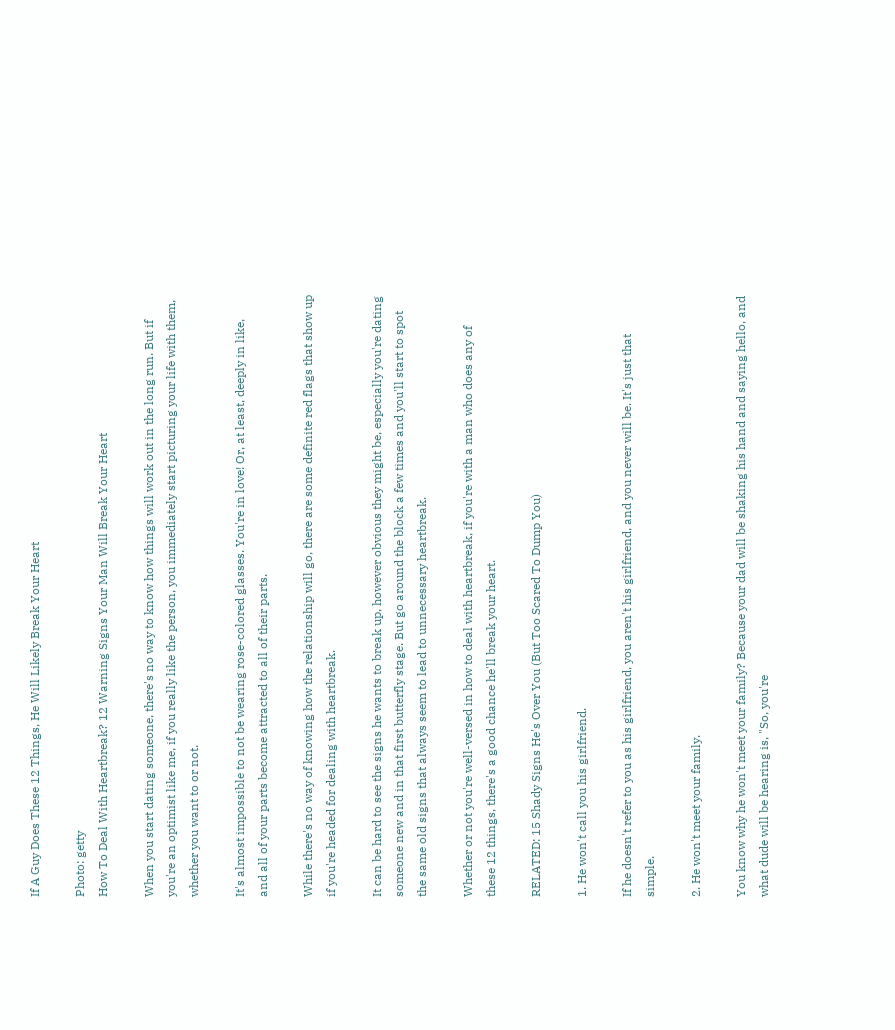If A Guy Does These 12 Things, He Will Likely Break Your Heart

Photo: getty
How To Deal With Heartbreak? 12 Warning Signs Your Man Will Break Your Heart

When you start dating someone, there's no way to know how things will work out in the long run. But if you're an optimist like me, if you really like the person, you immediately start picturing your life with them, whether you want to or not.

It's almost impossible to not be wearing rose-colored glasses. You're in love! Or, at least, deeply in like, and all of your parts become attracted to all of their parts.

While there's no way of knowing how the relationship will go, there are some definite red flags that show up if you're headed for dealing with heartbreak.

It can be hard to see the signs he wants to break up, however obvious they might be, especially you're dating someone new and in that first butterfly stage. But go around the block a few times and you'll start to spot the same old signs that always seem to lead to unnecessary heartbreak.

Whether or not you're well-versed in how to deal with heartbreak, if you're with a man who does any of these 12 things, there's a good chance he'll break your heart.

RELATED: 15 Shady Signs He's Over You (But Too Scared To Dump You)

1. He won't call you his girlfriend.

If he doesn't refer to you as his girlfriend, you aren't his girlfriend, and you never will be. It's just that simple.

2. He won't meet your family.

You know why he won't meet your family? Because your dad will be shaking his hand and saying hello, and what dude will be hearing is, "So, you're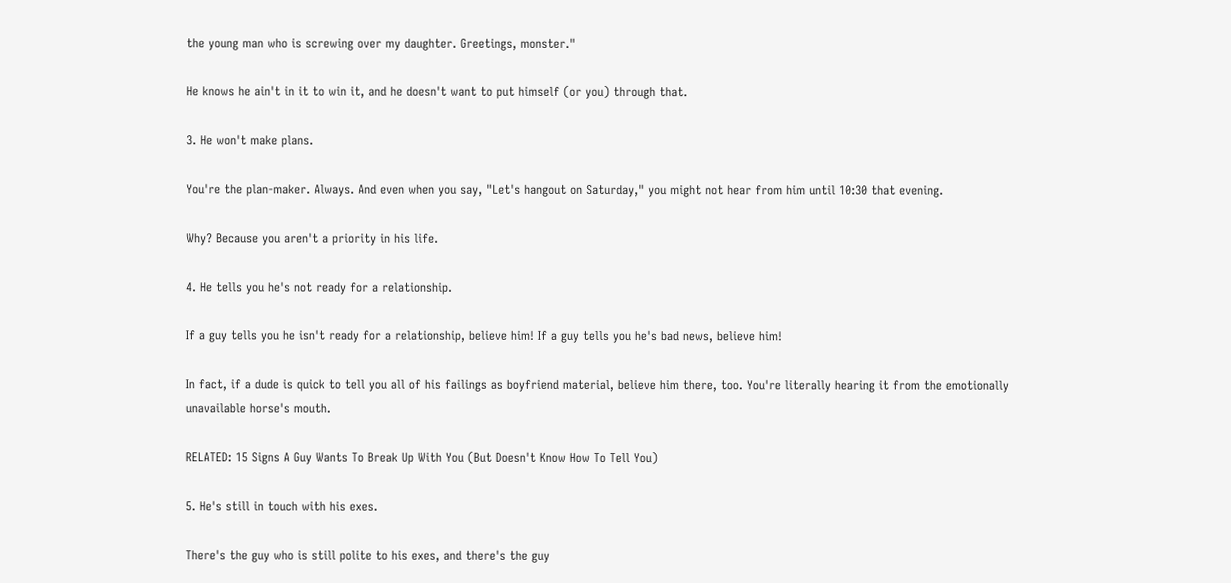the young man who is screwing over my daughter. Greetings, monster."

He knows he ain't in it to win it, and he doesn't want to put himself (or you) through that.

3. He won't make plans.

You're the plan-maker. Always. And even when you say, "Let's hangout on Saturday," you might not hear from him until 10:30 that evening.

Why? Because you aren't a priority in his life.

4. He tells you he's not ready for a relationship.

If a guy tells you he isn't ready for a relationship, believe him! If a guy tells you he's bad news, believe him!

In fact, if a dude is quick to tell you all of his failings as boyfriend material, believe him there, too. You're literally hearing it from the emotionally unavailable horse's mouth.

RELATED: 15 Signs A Guy Wants To Break Up With You (But Doesn't Know How To Tell You)

5. He's still in touch with his exes.

There's the guy who is still polite to his exes, and there's the guy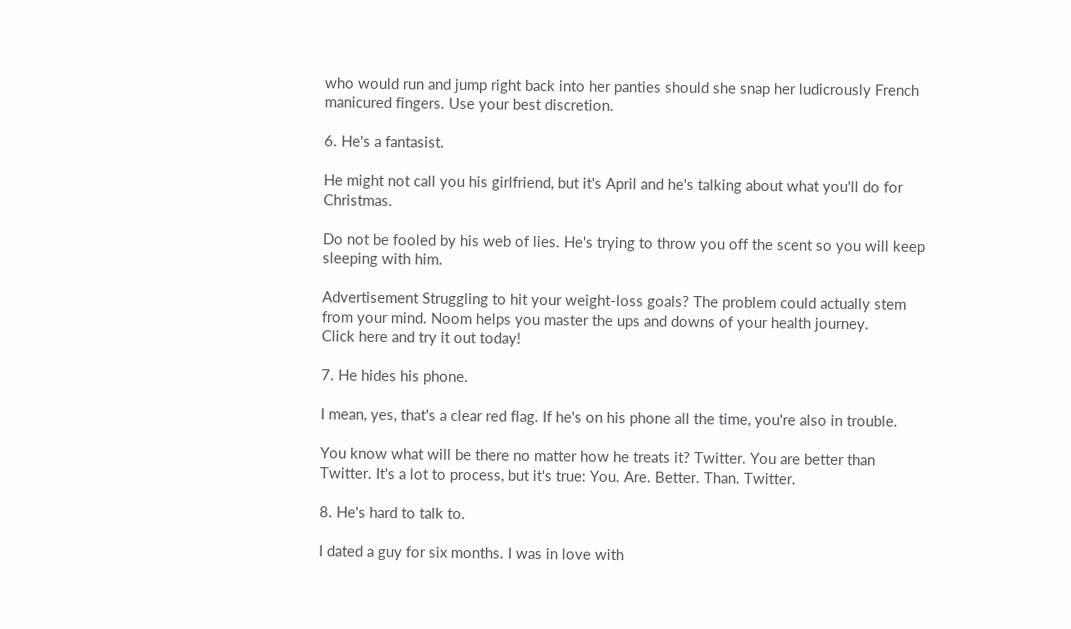who would run and jump right back into her panties should she snap her ludicrously French manicured fingers. Use your best discretion.

6. He's a fantasist.

He might not call you his girlfriend, but it's April and he's talking about what you'll do for Christmas.

Do not be fooled by his web of lies. He's trying to throw you off the scent so you will keep sleeping with him.

Advertisement Struggling to hit your weight-loss goals? The problem could actually stem from your mind. Noom helps you master the ups and downs of your health journey.
Click here and try it out today!

7. He hides his phone.

I mean, yes, that's a clear red flag. If he's on his phone all the time, you're also in trouble.

You know what will be there no matter how he treats it? Twitter. You are better than Twitter. It's a lot to process, but it's true: You. Are. Better. Than. Twitter.

8. He's hard to talk to.

I dated a guy for six months. I was in love with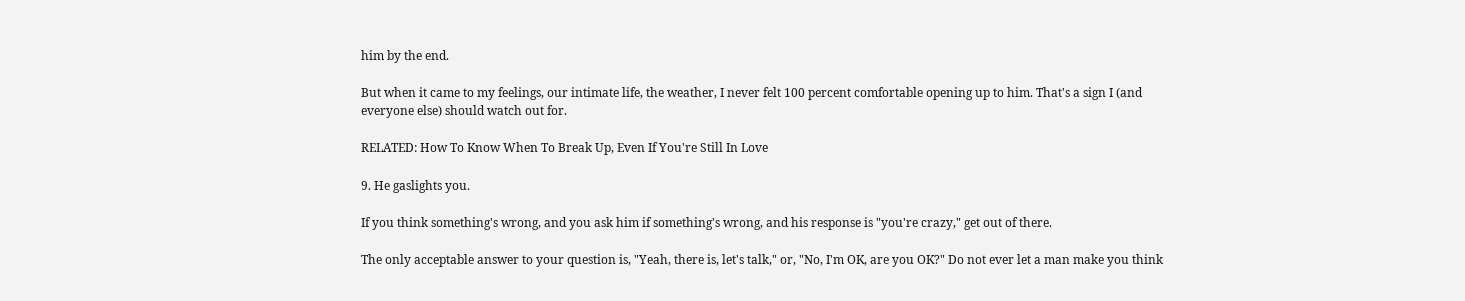him by the end.

But when it came to my feelings, our intimate life, the weather, I never felt 100 percent comfortable opening up to him. That's a sign I (and everyone else) should watch out for.

RELATED: How To Know When To Break Up, Even If You're Still In Love

9. He gaslights you.

If you think something's wrong, and you ask him if something's wrong, and his response is "you're crazy," get out of there.

The only acceptable answer to your question is, "Yeah, there is, let's talk," or, "No, I'm OK, are you OK?" Do not ever let a man make you think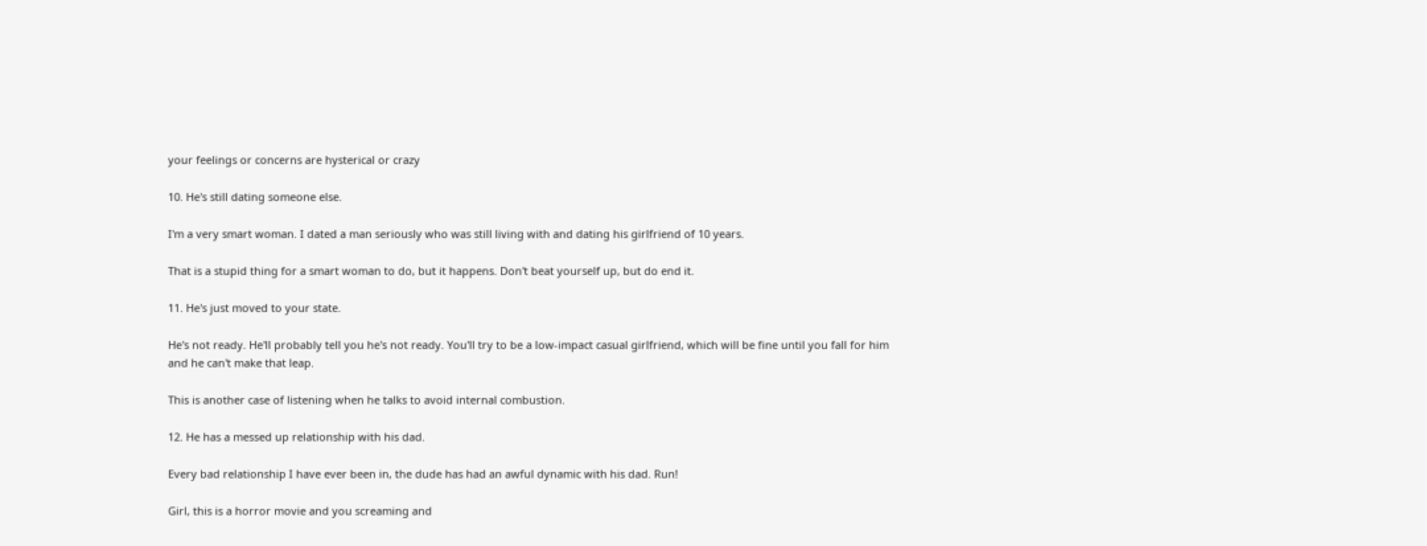your feelings or concerns are hysterical or crazy

10. He's still dating someone else.

I'm a very smart woman. I dated a man seriously who was still living with and dating his girlfriend of 10 years.

That is a stupid thing for a smart woman to do, but it happens. Don't beat yourself up, but do end it.

11. He's just moved to your state.

He's not ready. He'll probably tell you he's not ready. You'll try to be a low-impact casual girlfriend, which will be fine until you fall for him and he can't make that leap.

This is another case of listening when he talks to avoid internal combustion.

12. He has a messed up relationship with his dad.

Every bad relationship I have ever been in, the dude has had an awful dynamic with his dad. Run!

Girl, this is a horror movie and you screaming and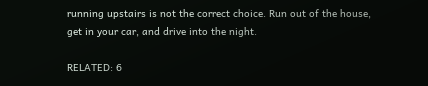running upstairs is not the correct choice. Run out of the house, get in your car, and drive into the night.

RELATED: 6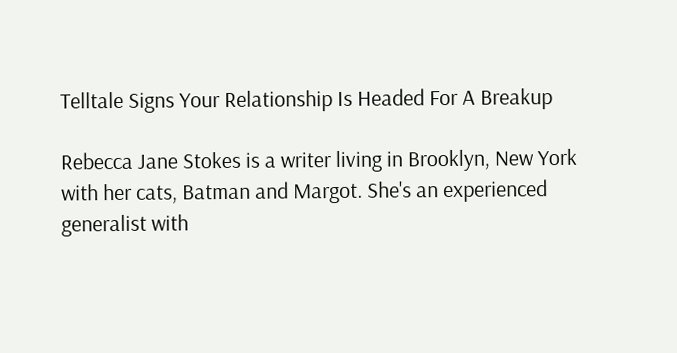Telltale Signs Your Relationship Is Headed For A Breakup

Rebecca Jane Stokes is a writer living in Brooklyn, New York with her cats, Batman and Margot. She's an experienced generalist with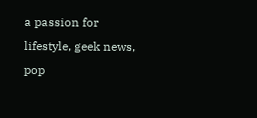a passion for lifestyle, geek news, pop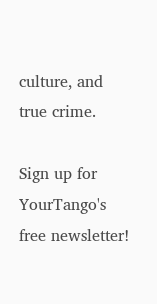culture, and true crime.

Sign up for YourTango's free newsletter!